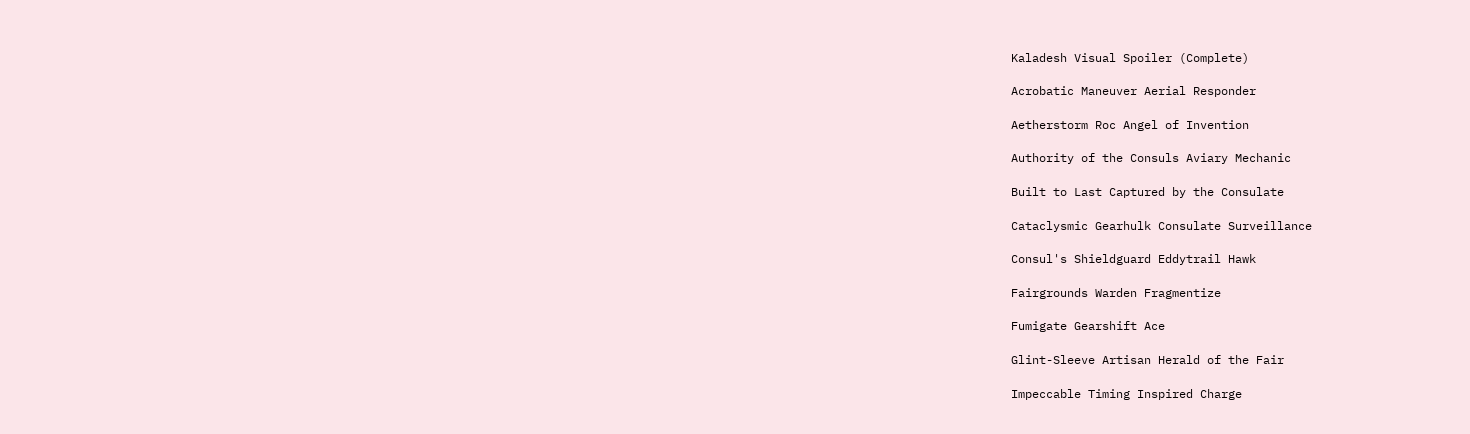Kaladesh Visual Spoiler (Complete)

Acrobatic Maneuver Aerial Responder

Aetherstorm Roc Angel of Invention

Authority of the Consuls Aviary Mechanic

Built to Last Captured by the Consulate

Cataclysmic Gearhulk Consulate Surveillance

Consul's Shieldguard Eddytrail Hawk

Fairgrounds Warden Fragmentize

Fumigate Gearshift Ace

Glint-Sleeve Artisan Herald of the Fair

Impeccable Timing Inspired Charge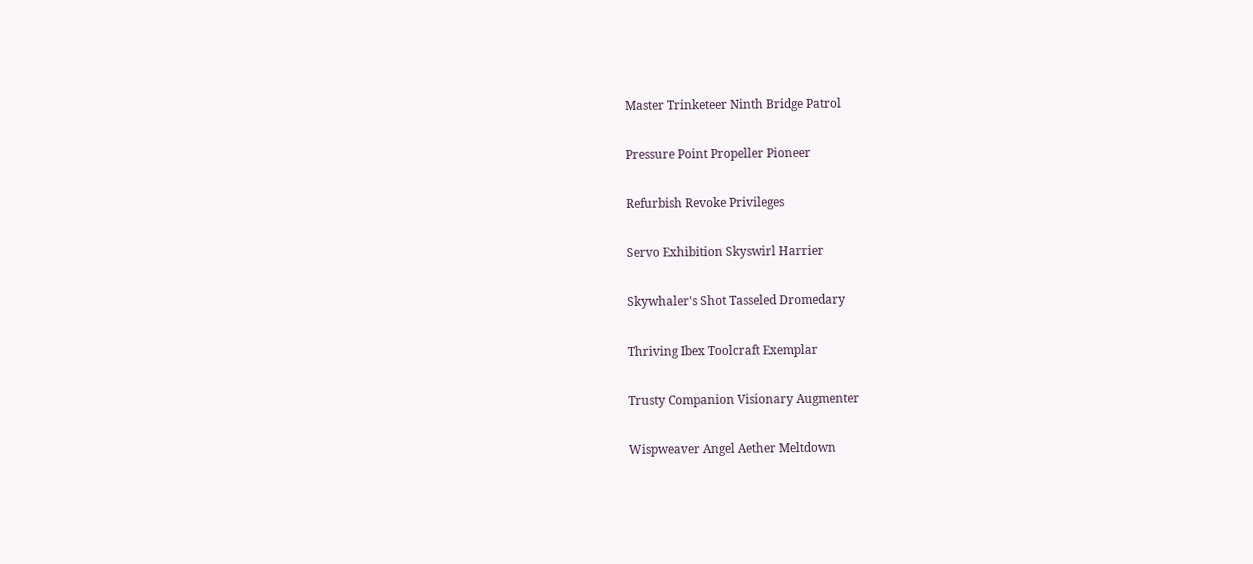Master Trinketeer Ninth Bridge Patrol

Pressure Point Propeller Pioneer

Refurbish Revoke Privileges

Servo Exhibition Skyswirl Harrier

Skywhaler's Shot Tasseled Dromedary

Thriving Ibex Toolcraft Exemplar

Trusty Companion Visionary Augmenter

Wispweaver Angel Aether Meltdown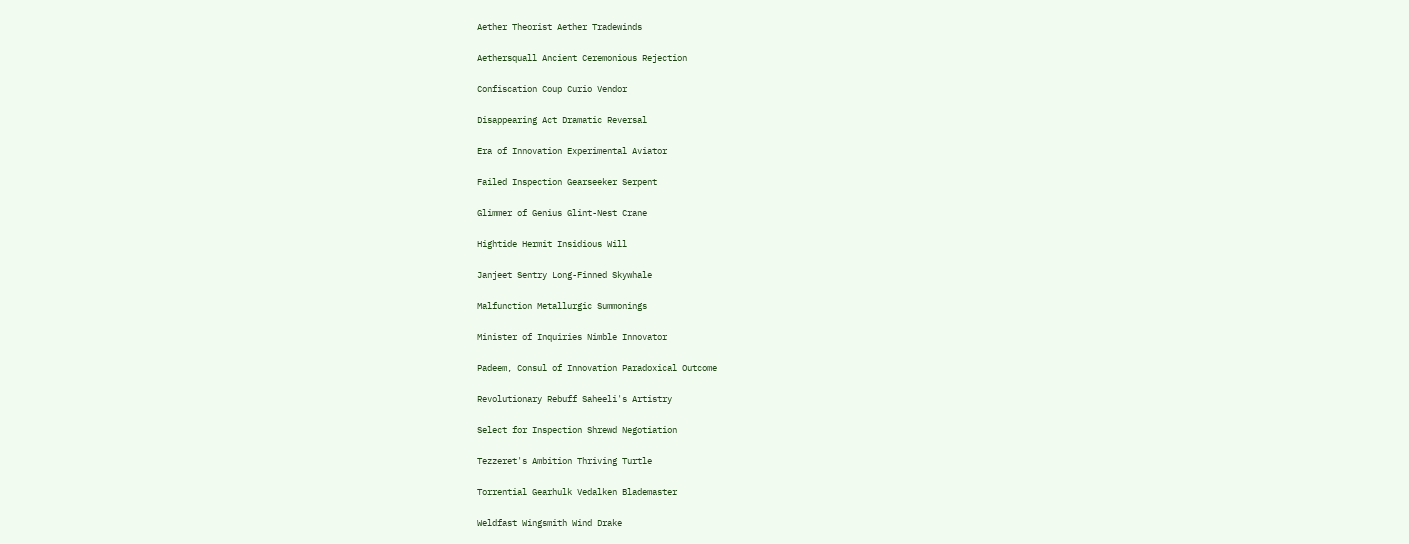Aether Theorist Aether Tradewinds

Aethersquall Ancient Ceremonious Rejection

Confiscation Coup Curio Vendor

Disappearing Act Dramatic Reversal

Era of Innovation Experimental Aviator

Failed Inspection Gearseeker Serpent

Glimmer of Genius Glint-Nest Crane

Hightide Hermit Insidious Will

Janjeet Sentry Long-Finned Skywhale

Malfunction Metallurgic Summonings

Minister of Inquiries Nimble Innovator

Padeem, Consul of Innovation Paradoxical Outcome

Revolutionary Rebuff Saheeli's Artistry

Select for Inspection Shrewd Negotiation

Tezzeret's Ambition Thriving Turtle

Torrential Gearhulk Vedalken Blademaster

Weldfast Wingsmith Wind Drake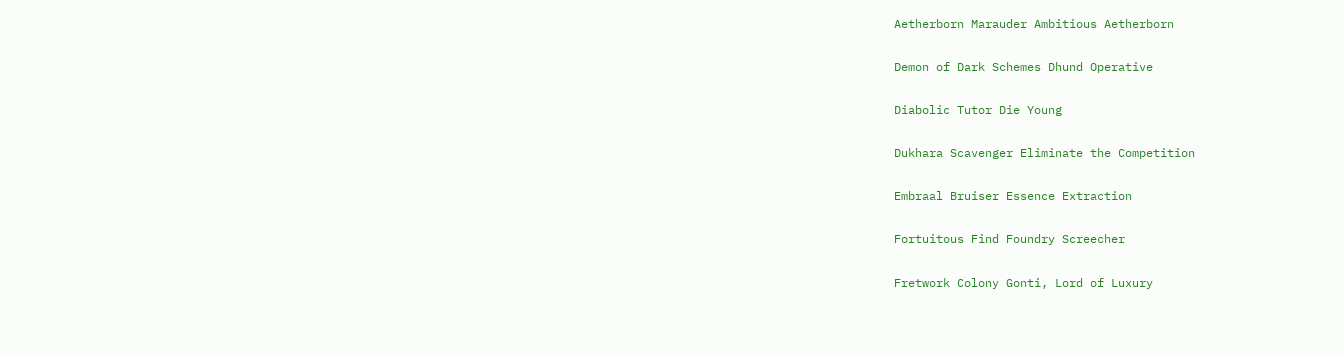Aetherborn Marauder Ambitious Aetherborn

Demon of Dark Schemes Dhund Operative

Diabolic Tutor Die Young

Dukhara Scavenger Eliminate the Competition

Embraal Bruiser Essence Extraction

Fortuitous Find Foundry Screecher

Fretwork Colony Gonti, Lord of Luxury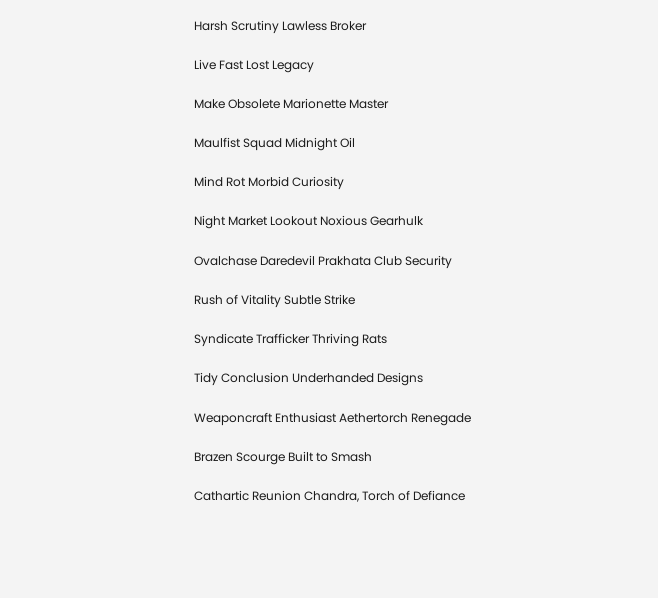Harsh Scrutiny Lawless Broker

Live Fast Lost Legacy

Make Obsolete Marionette Master

Maulfist Squad Midnight Oil

Mind Rot Morbid Curiosity

Night Market Lookout Noxious Gearhulk

Ovalchase Daredevil Prakhata Club Security

Rush of Vitality Subtle Strike

Syndicate Trafficker Thriving Rats

Tidy Conclusion Underhanded Designs

Weaponcraft Enthusiast Aethertorch Renegade

Brazen Scourge Built to Smash

Cathartic Reunion Chandra, Torch of Defiance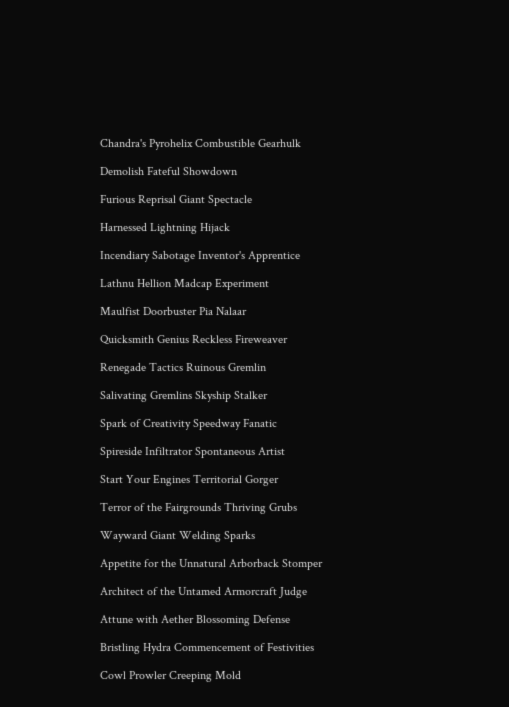Chandra's Pyrohelix Combustible Gearhulk

Demolish Fateful Showdown

Furious Reprisal Giant Spectacle

Harnessed Lightning Hijack

Incendiary Sabotage Inventor's Apprentice

Lathnu Hellion Madcap Experiment

Maulfist Doorbuster Pia Nalaar

Quicksmith Genius Reckless Fireweaver

Renegade Tactics Ruinous Gremlin

Salivating Gremlins Skyship Stalker

Spark of Creativity Speedway Fanatic

Spireside Infiltrator Spontaneous Artist

Start Your Engines Territorial Gorger

Terror of the Fairgrounds Thriving Grubs

Wayward Giant Welding Sparks

Appetite for the Unnatural Arborback Stomper

Architect of the Untamed Armorcraft Judge

Attune with Aether Blossoming Defense

Bristling Hydra Commencement of Festivities

Cowl Prowler Creeping Mold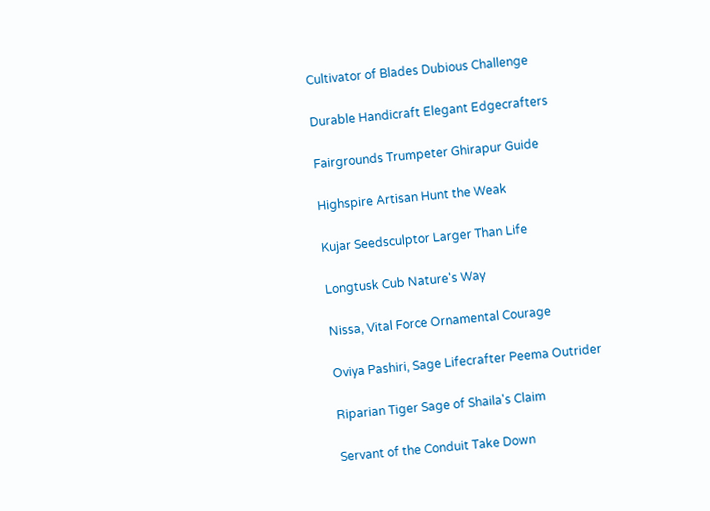Cultivator of Blades Dubious Challenge

Durable Handicraft Elegant Edgecrafters

Fairgrounds Trumpeter Ghirapur Guide

Highspire Artisan Hunt the Weak

Kujar Seedsculptor Larger Than Life

Longtusk Cub Nature's Way

Nissa, Vital Force Ornamental Courage

Oviya Pashiri, Sage Lifecrafter Peema Outrider

Riparian Tiger Sage of Shaila's Claim

Servant of the Conduit Take Down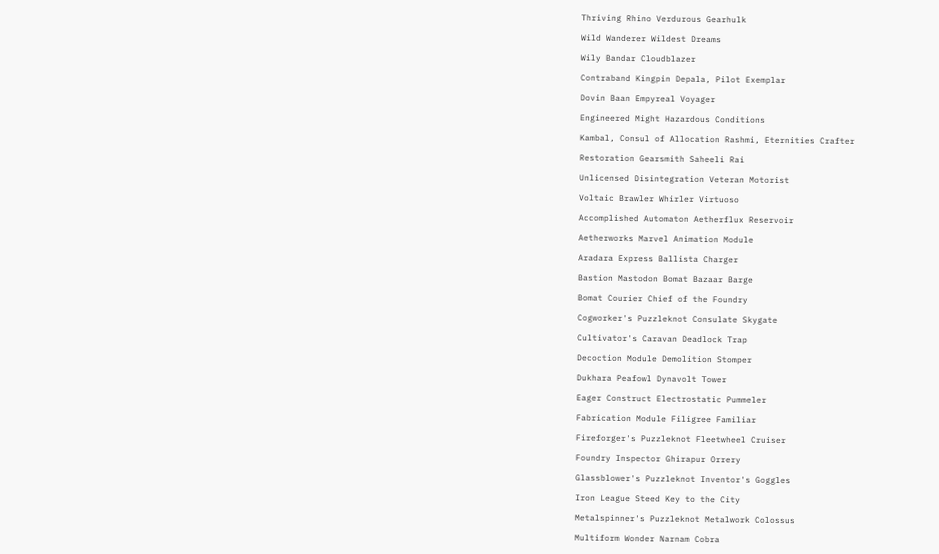Thriving Rhino Verdurous Gearhulk

Wild Wanderer Wildest Dreams

Wily Bandar Cloudblazer

Contraband Kingpin Depala, Pilot Exemplar

Dovin Baan Empyreal Voyager

Engineered Might Hazardous Conditions

Kambal, Consul of Allocation Rashmi, Eternities Crafter

Restoration Gearsmith Saheeli Rai

Unlicensed Disintegration Veteran Motorist

Voltaic Brawler Whirler Virtuoso

Accomplished Automaton Aetherflux Reservoir

Aetherworks Marvel Animation Module

Aradara Express Ballista Charger

Bastion Mastodon Bomat Bazaar Barge

Bomat Courier Chief of the Foundry

Cogworker's Puzzleknot Consulate Skygate

Cultivator's Caravan Deadlock Trap

Decoction Module Demolition Stomper

Dukhara Peafowl Dynavolt Tower

Eager Construct Electrostatic Pummeler

Fabrication Module Filigree Familiar

Fireforger's Puzzleknot Fleetwheel Cruiser

Foundry Inspector Ghirapur Orrery

Glassblower's Puzzleknot Inventor's Goggles

Iron League Steed Key to the City

Metalspinner's Puzzleknot Metalwork Colossus

Multiform Wonder Narnam Cobra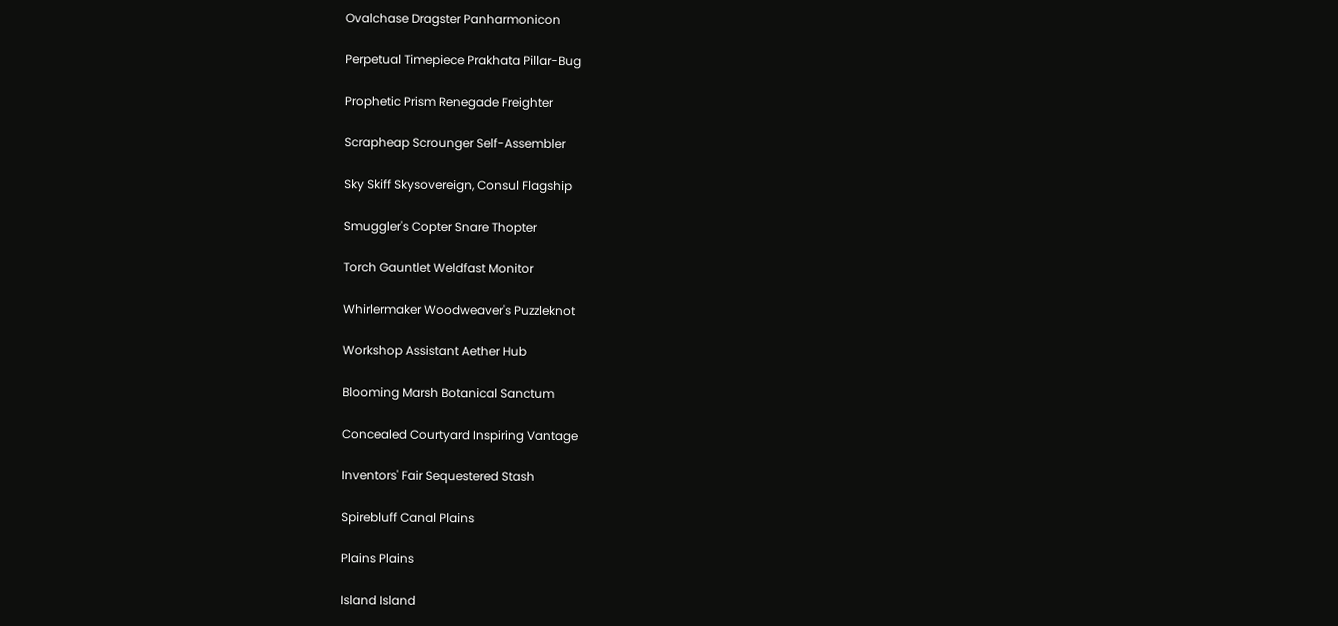Ovalchase Dragster Panharmonicon

Perpetual Timepiece Prakhata Pillar-Bug

Prophetic Prism Renegade Freighter

Scrapheap Scrounger Self-Assembler

Sky Skiff Skysovereign, Consul Flagship

Smuggler's Copter Snare Thopter

Torch Gauntlet Weldfast Monitor

Whirlermaker Woodweaver's Puzzleknot

Workshop Assistant Aether Hub

Blooming Marsh Botanical Sanctum

Concealed Courtyard Inspiring Vantage

Inventors' Fair Sequestered Stash

Spirebluff Canal Plains

Plains Plains

Island Island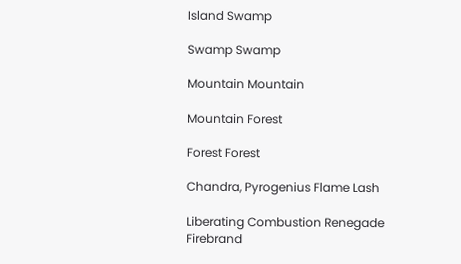Island Swamp

Swamp Swamp

Mountain Mountain

Mountain Forest

Forest Forest

Chandra, Pyrogenius Flame Lash

Liberating Combustion Renegade Firebrand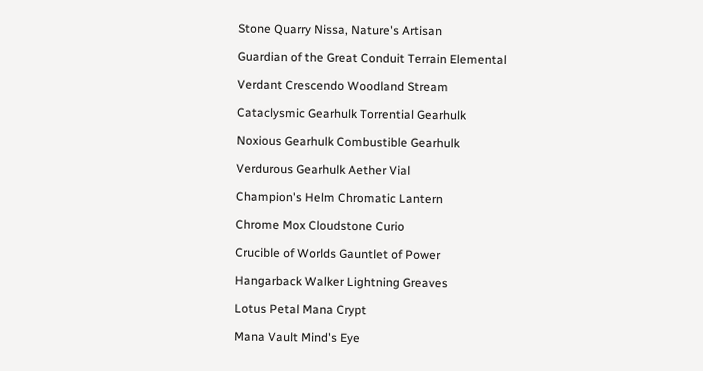Stone Quarry Nissa, Nature's Artisan

Guardian of the Great Conduit Terrain Elemental

Verdant Crescendo Woodland Stream

Cataclysmic Gearhulk Torrential Gearhulk

Noxious Gearhulk Combustible Gearhulk

Verdurous Gearhulk Aether Vial

Champion's Helm Chromatic Lantern

Chrome Mox Cloudstone Curio

Crucible of Worlds Gauntlet of Power

Hangarback Walker Lightning Greaves

Lotus Petal Mana Crypt

Mana Vault Mind's Eye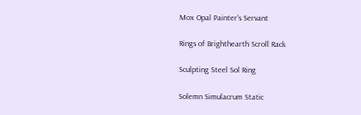Mox Opal Painter's Servant

Rings of Brighthearth Scroll Rack

Sculpting Steel Sol Ring

Solemn Simulacrum Static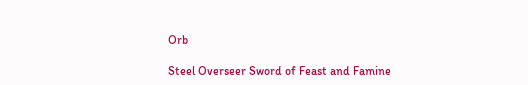Orb

Steel Overseer Sword of Feast and Famine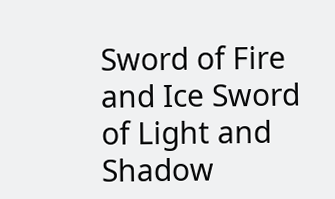Sword of Fire and Ice Sword of Light and Shadow